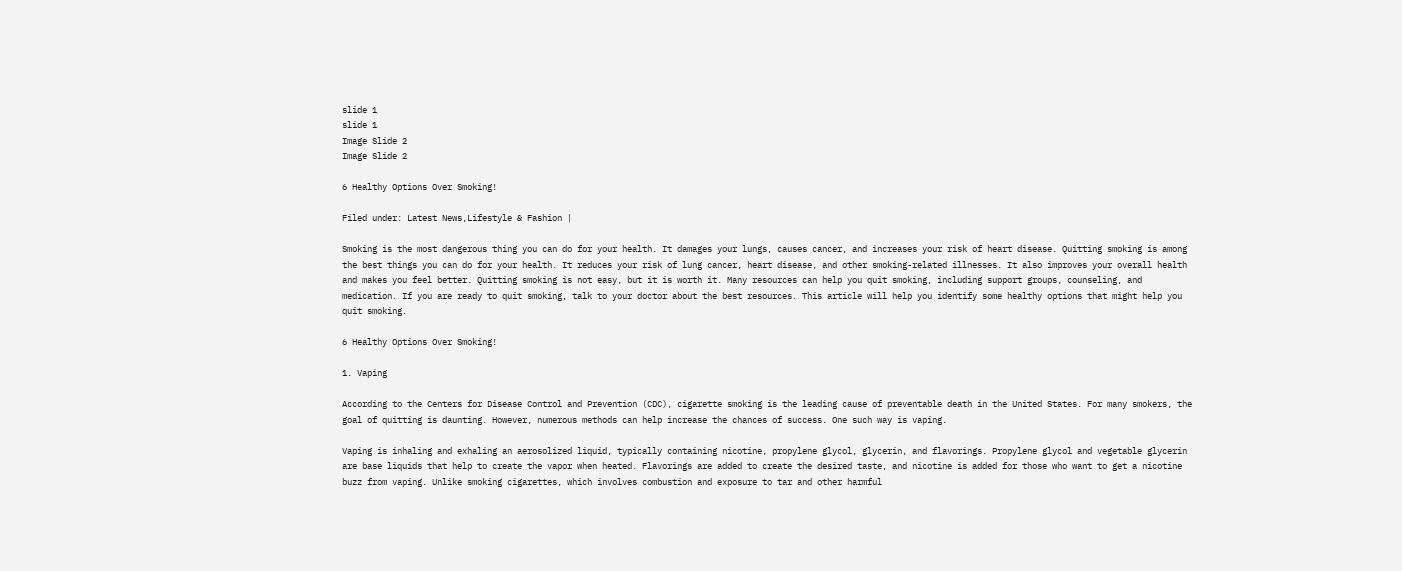slide 1
slide 1
Image Slide 2
Image Slide 2

6 Healthy Options Over Smoking!

Filed under: Latest News,Lifestyle & Fashion |

Smoking is the most dangerous thing you can do for your health. It damages your lungs, causes cancer, and increases your risk of heart disease. Quitting smoking is among the best things you can do for your health. It reduces your risk of lung cancer, heart disease, and other smoking-related illnesses. It also improves your overall health and makes you feel better. Quitting smoking is not easy, but it is worth it. Many resources can help you quit smoking, including support groups, counseling, and medication. If you are ready to quit smoking, talk to your doctor about the best resources. This article will help you identify some healthy options that might help you quit smoking.

6 Healthy Options Over Smoking!

1. Vaping

According to the Centers for Disease Control and Prevention (CDC), cigarette smoking is the leading cause of preventable death in the United States. For many smokers, the goal of quitting is daunting. However, numerous methods can help increase the chances of success. One such way is vaping.

Vaping is inhaling and exhaling an aerosolized liquid, typically containing nicotine, propylene glycol, glycerin, and flavorings. Propylene glycol and vegetable glycerin are base liquids that help to create the vapor when heated. Flavorings are added to create the desired taste, and nicotine is added for those who want to get a nicotine buzz from vaping. Unlike smoking cigarettes, which involves combustion and exposure to tar and other harmful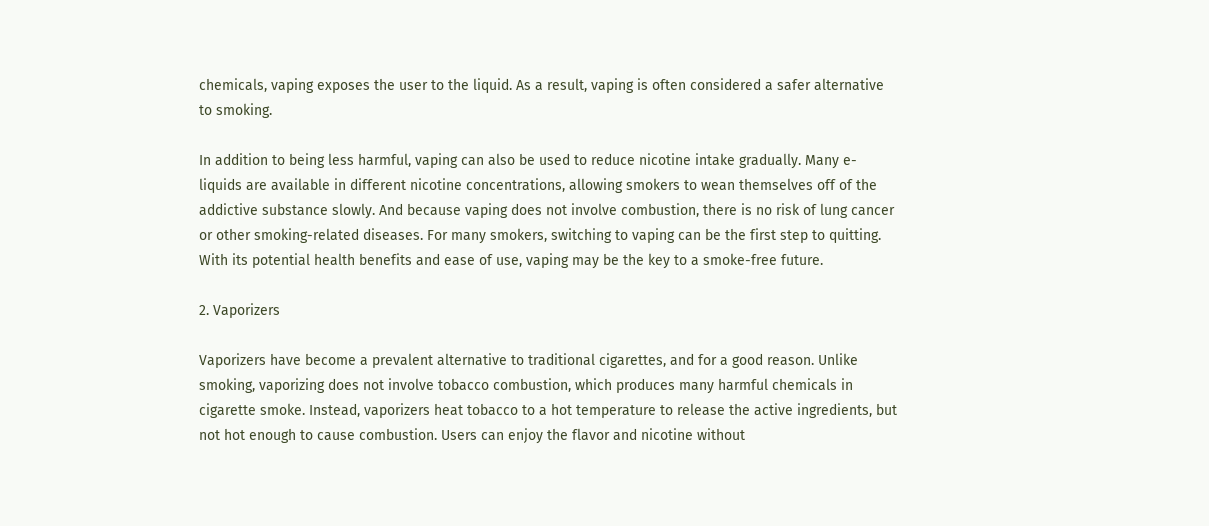chemicals, vaping exposes the user to the liquid. As a result, vaping is often considered a safer alternative to smoking.

In addition to being less harmful, vaping can also be used to reduce nicotine intake gradually. Many e-liquids are available in different nicotine concentrations, allowing smokers to wean themselves off of the addictive substance slowly. And because vaping does not involve combustion, there is no risk of lung cancer or other smoking-related diseases. For many smokers, switching to vaping can be the first step to quitting. With its potential health benefits and ease of use, vaping may be the key to a smoke-free future.

2. Vaporizers

Vaporizers have become a prevalent alternative to traditional cigarettes, and for a good reason. Unlike smoking, vaporizing does not involve tobacco combustion, which produces many harmful chemicals in cigarette smoke. Instead, vaporizers heat tobacco to a hot temperature to release the active ingredients, but not hot enough to cause combustion. Users can enjoy the flavor and nicotine without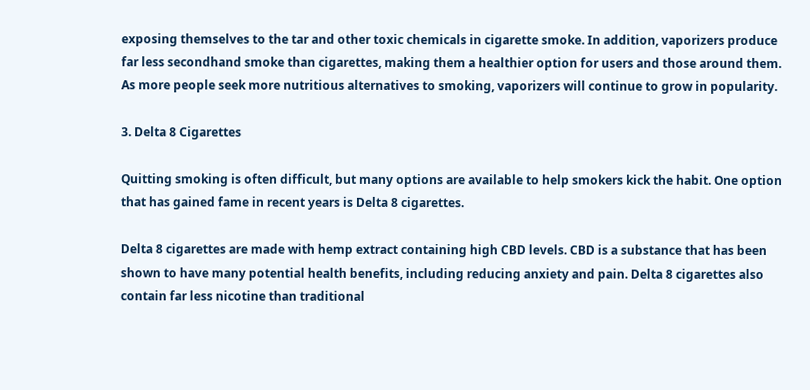exposing themselves to the tar and other toxic chemicals in cigarette smoke. In addition, vaporizers produce far less secondhand smoke than cigarettes, making them a healthier option for users and those around them. As more people seek more nutritious alternatives to smoking, vaporizers will continue to grow in popularity.

3. Delta 8 Cigarettes

Quitting smoking is often difficult, but many options are available to help smokers kick the habit. One option that has gained fame in recent years is Delta 8 cigarettes.

Delta 8 cigarettes are made with hemp extract containing high CBD levels. CBD is a substance that has been shown to have many potential health benefits, including reducing anxiety and pain. Delta 8 cigarettes also contain far less nicotine than traditional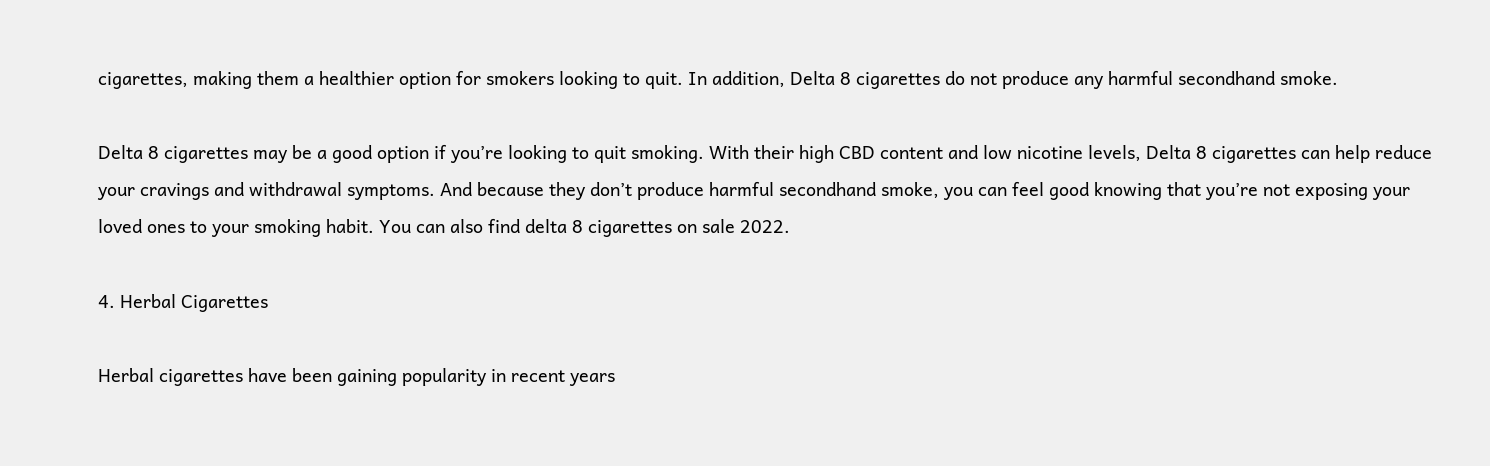cigarettes, making them a healthier option for smokers looking to quit. In addition, Delta 8 cigarettes do not produce any harmful secondhand smoke.

Delta 8 cigarettes may be a good option if you’re looking to quit smoking. With their high CBD content and low nicotine levels, Delta 8 cigarettes can help reduce your cravings and withdrawal symptoms. And because they don’t produce harmful secondhand smoke, you can feel good knowing that you’re not exposing your loved ones to your smoking habit. You can also find delta 8 cigarettes on sale 2022.

4. Herbal Cigarettes

Herbal cigarettes have been gaining popularity in recent years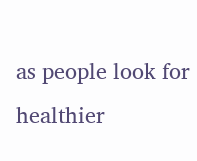as people look for healthier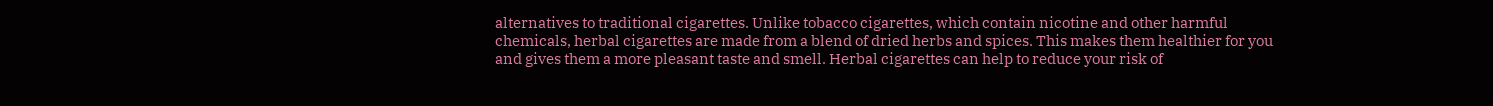alternatives to traditional cigarettes. Unlike tobacco cigarettes, which contain nicotine and other harmful chemicals, herbal cigarettes are made from a blend of dried herbs and spices. This makes them healthier for you and gives them a more pleasant taste and smell. Herbal cigarettes can help to reduce your risk of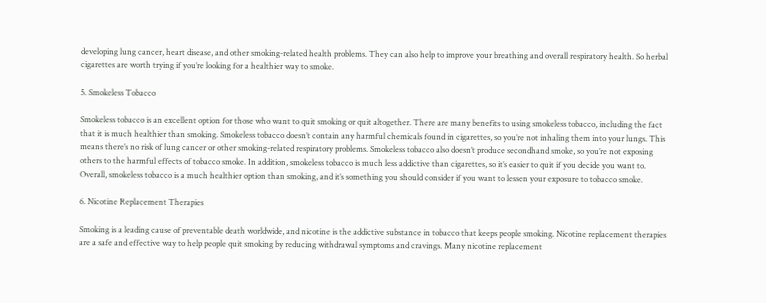developing lung cancer, heart disease, and other smoking-related health problems. They can also help to improve your breathing and overall respiratory health. So herbal cigarettes are worth trying if you’re looking for a healthier way to smoke.

5. Smokeless Tobacco

Smokeless tobacco is an excellent option for those who want to quit smoking or quit altogether. There are many benefits to using smokeless tobacco, including the fact that it is much healthier than smoking. Smokeless tobacco doesn’t contain any harmful chemicals found in cigarettes, so you’re not inhaling them into your lungs. This means there’s no risk of lung cancer or other smoking-related respiratory problems. Smokeless tobacco also doesn’t produce secondhand smoke, so you’re not exposing others to the harmful effects of tobacco smoke. In addition, smokeless tobacco is much less addictive than cigarettes, so it’s easier to quit if you decide you want to. Overall, smokeless tobacco is a much healthier option than smoking, and it’s something you should consider if you want to lessen your exposure to tobacco smoke.

6. Nicotine Replacement Therapies

Smoking is a leading cause of preventable death worldwide, and nicotine is the addictive substance in tobacco that keeps people smoking. Nicotine replacement therapies are a safe and effective way to help people quit smoking by reducing withdrawal symptoms and cravings. Many nicotine replacement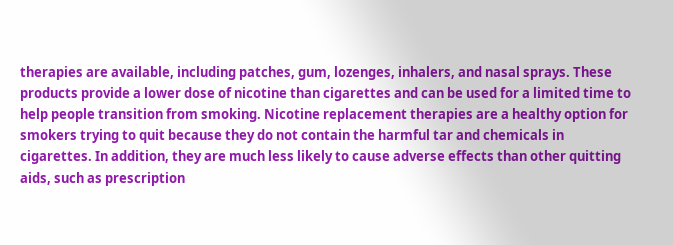therapies are available, including patches, gum, lozenges, inhalers, and nasal sprays. These products provide a lower dose of nicotine than cigarettes and can be used for a limited time to help people transition from smoking. Nicotine replacement therapies are a healthy option for smokers trying to quit because they do not contain the harmful tar and chemicals in cigarettes. In addition, they are much less likely to cause adverse effects than other quitting aids, such as prescription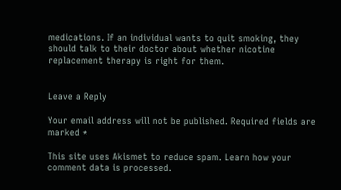medications. If an individual wants to quit smoking, they should talk to their doctor about whether nicotine replacement therapy is right for them.


Leave a Reply

Your email address will not be published. Required fields are marked *

This site uses Akismet to reduce spam. Learn how your comment data is processed.